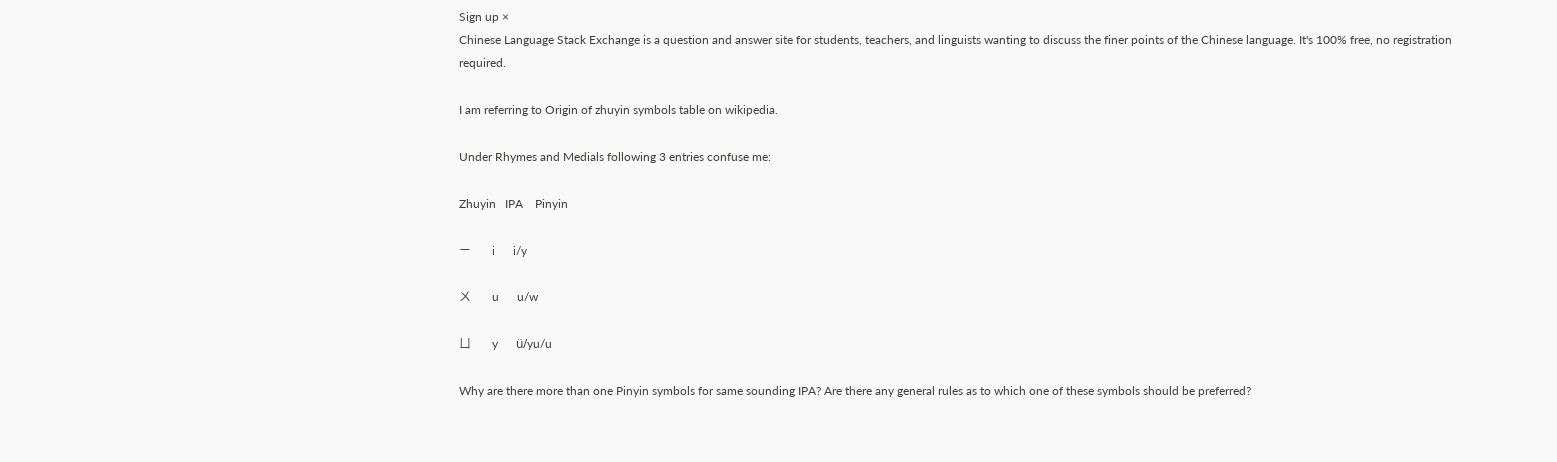Sign up ×
Chinese Language Stack Exchange is a question and answer site for students, teachers, and linguists wanting to discuss the finer points of the Chinese language. It's 100% free, no registration required.

I am referring to Origin of zhuyin symbols table on wikipedia.

Under Rhymes and Medials following 3 entries confuse me:

Zhuyin   IPA    Pinyin

ㄧ       i      i/y

ㄨ       u      u/w

ㄩ       y      ü/yu/u

Why are there more than one Pinyin symbols for same sounding IPA? Are there any general rules as to which one of these symbols should be preferred?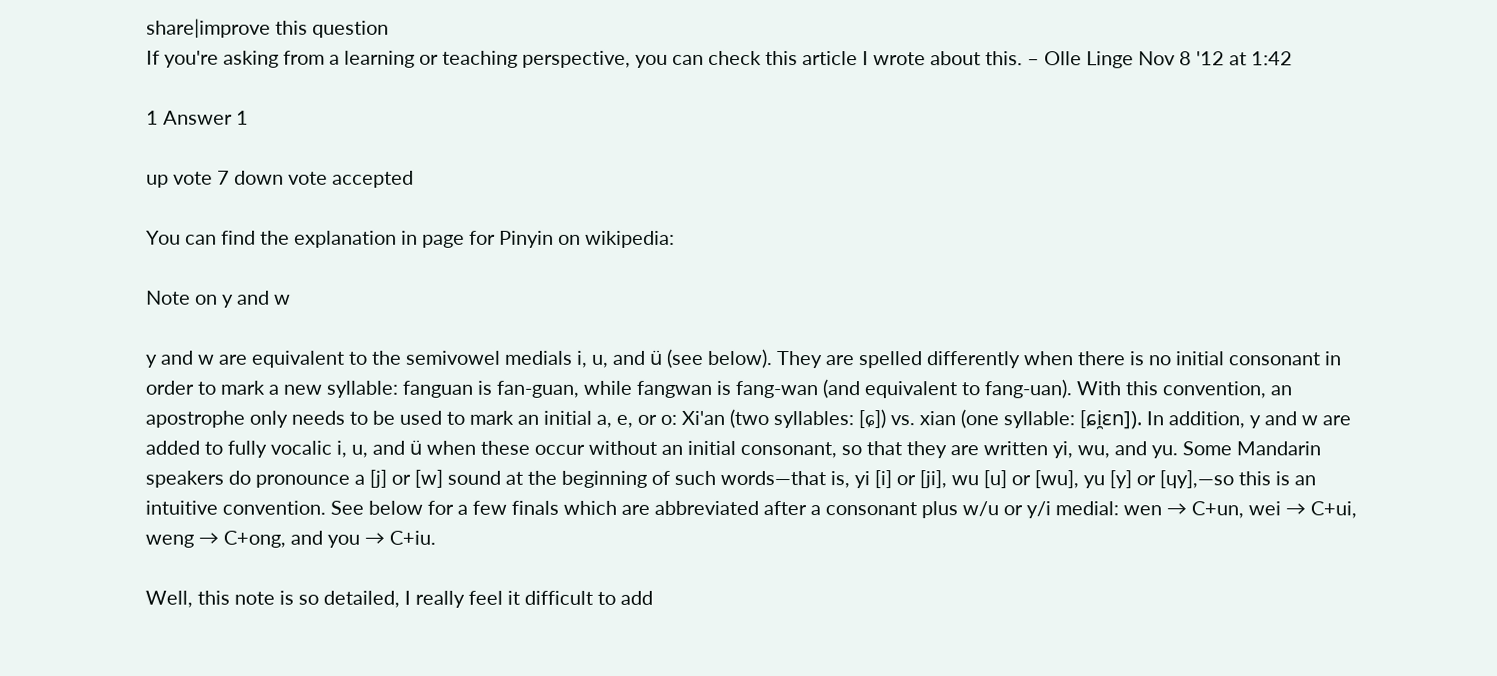share|improve this question
If you're asking from a learning or teaching perspective, you can check this article I wrote about this. – Olle Linge Nov 8 '12 at 1:42

1 Answer 1

up vote 7 down vote accepted

You can find the explanation in page for Pinyin on wikipedia:

Note on y and w

y and w are equivalent to the semivowel medials i, u, and ü (see below). They are spelled differently when there is no initial consonant in order to mark a new syllable: fanguan is fan-guan, while fangwan is fang-wan (and equivalent to fang-uan). With this convention, an apostrophe only needs to be used to mark an initial a, e, or o: Xi'an (two syllables: [ɕ]) vs. xian (one syllable: [ɕi̯ɛn]). In addition, y and w are added to fully vocalic i, u, and ü when these occur without an initial consonant, so that they are written yi, wu, and yu. Some Mandarin speakers do pronounce a [j] or [w] sound at the beginning of such words—that is, yi [i] or [ji], wu [u] or [wu], yu [y] or [ɥy],—so this is an intuitive convention. See below for a few finals which are abbreviated after a consonant plus w/u or y/i medial: wen → C+un, wei → C+ui, weng → C+ong, and you → C+iu.

Well, this note is so detailed, I really feel it difficult to add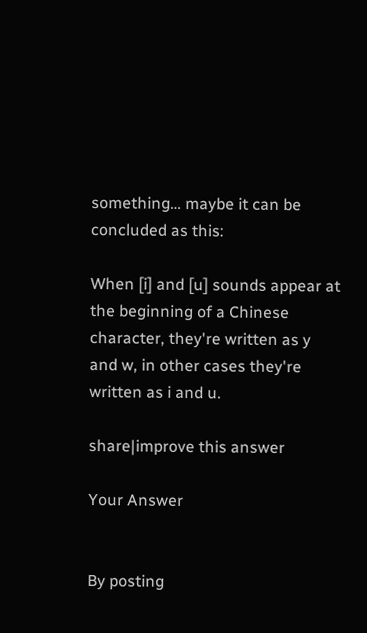something… maybe it can be concluded as this:

When [i] and [u] sounds appear at the beginning of a Chinese character, they're written as y and w, in other cases they're written as i and u.

share|improve this answer

Your Answer


By posting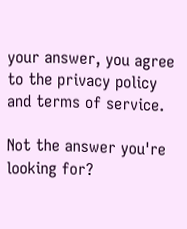your answer, you agree to the privacy policy and terms of service.

Not the answer you're looking for?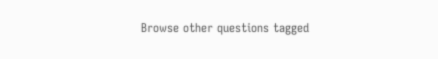Browse other questions tagged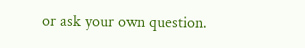or ask your own question.